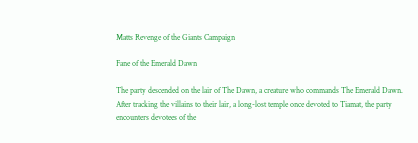Matts Revenge of the Giants Campaign

Fane of the Emerald Dawn

The party descended on the lair of The Dawn, a creature who commands The Emerald Dawn. After tracking the villains to their lair, a long-lost temple once devoted to Tiamat, the party encounters devotees of the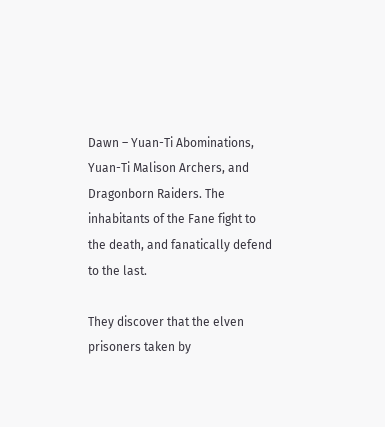Dawn – Yuan-Ti Abominations, Yuan-Ti Malison Archers, and Dragonborn Raiders. The inhabitants of the Fane fight to the death, and fanatically defend to the last.

They discover that the elven prisoners taken by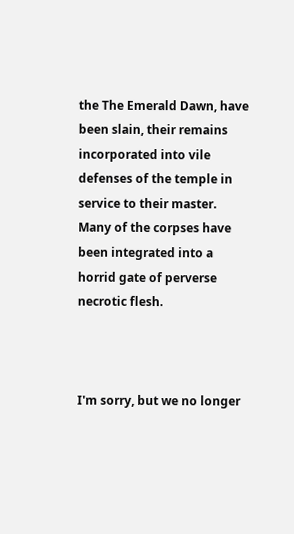the The Emerald Dawn, have been slain, their remains incorporated into vile defenses of the temple in service to their master. Many of the corpses have been integrated into a horrid gate of perverse necrotic flesh.



I'm sorry, but we no longer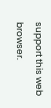support this web browser.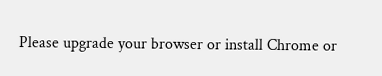Please upgrade your browser or install Chrome or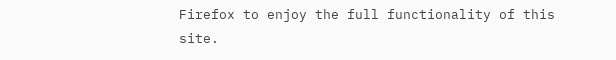Firefox to enjoy the full functionality of this site.